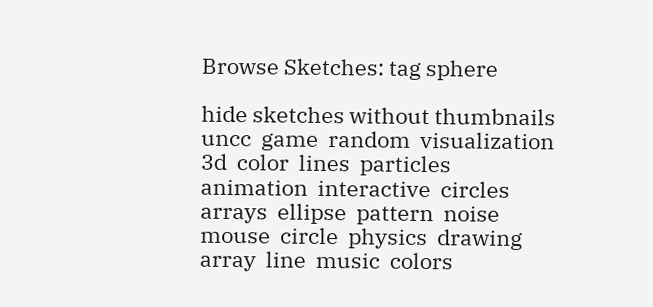Browse Sketches: tag sphere

hide sketches without thumbnails
uncc  game  random  visualization  3d  color  lines  particles  animation  interactive  circles  arrays  ellipse  pattern  noise  mouse  circle  physics  drawing  array  line  music  colors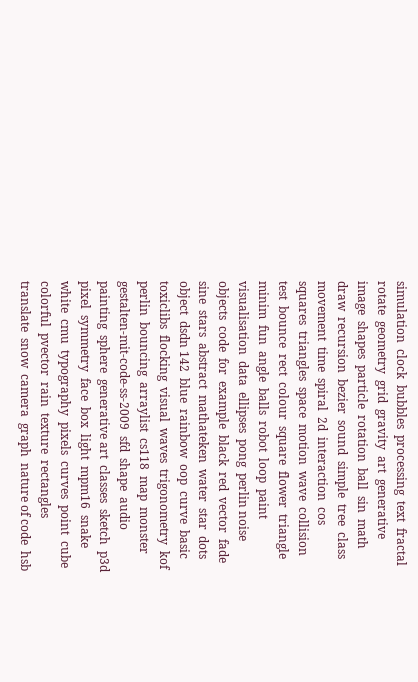simulation  clock  bubbles  processing  text  fractal  rotate  geometry  grid  gravity  art  generative  image  shapes  particle  rotation  ball  sin  math  draw  recursion  bezier  sound  simple  tree  class  movement  time  spiral  2d  interaction  cos  squares  triangles  space  motion  wave  collision  test  bounce  rect  colour  square  flower  triangle  minim  fun  angle  balls  robot  loop  paint  visualisation  data  ellipses  pong  perlin noise  objects  code  for  example  black  red  vector  fade  sine  stars  abstract  mathateken  water  star  dots  object  dsdn 142  blue  rainbow  oop  curve  basic  toxiclibs  flocking  visual  waves  trigonometry  kof  perlin  bouncing  arraylist  cs118  map  monster  gestalten-mit-code-ss-2009  sfd  shape  audio  painting  sphere  generative art  classes  sketch  p3d  pixel  symmetry  face  box  light  mpm16  snake  white  cmu  typography  pixels  curves  point  cube  colorful  pvector  rain  texture  rectangles  translate  snow  camera  graph  nature of code  hsb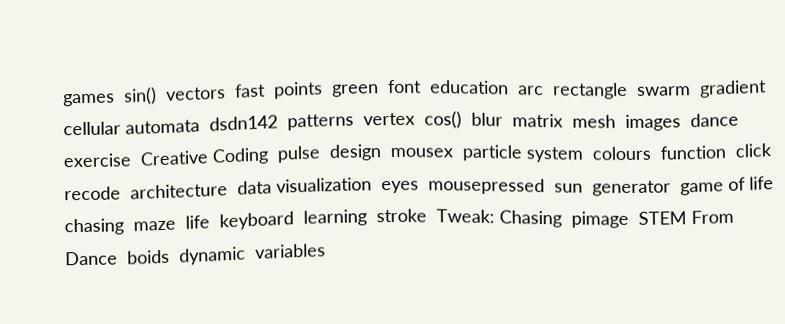games  sin()  vectors  fast  points  green  font  education  arc  rectangle  swarm  gradient  cellular automata  dsdn142  patterns  vertex  cos()  blur  matrix  mesh  images  dance  exercise  Creative Coding  pulse  design  mousex  particle system  colours  function  click  recode  architecture  data visualization  eyes  mousepressed  sun  generator  game of life  chasing  maze  life  keyboard  learning  stroke  Tweak: Chasing  pimage  STEM From Dance  boids  dynamic  variables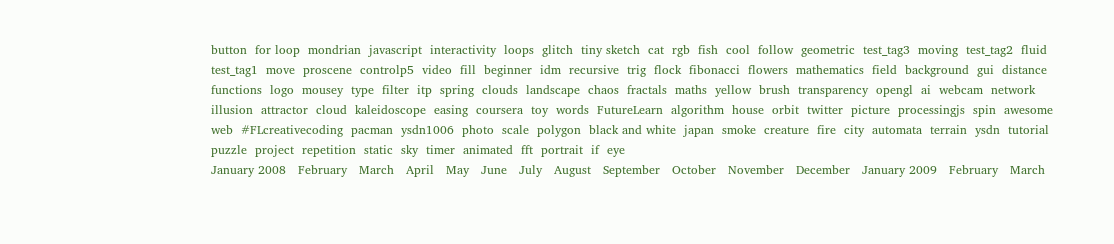button  for loop  mondrian  javascript  interactivity  loops  glitch  tiny sketch  cat  rgb  fish  cool  follow  geometric  test_tag3  moving  test_tag2  fluid  test_tag1  move  proscene  controlp5  video  fill  beginner  idm  recursive  trig  flock  fibonacci  flowers  mathematics  field  background  gui  distance  functions  logo  mousey  type  filter  itp  spring  clouds  landscape  chaos  fractals  maths  yellow  brush  transparency  opengl  ai  webcam  network  illusion  attractor  cloud  kaleidoscope  easing  coursera  toy  words  FutureLearn  algorithm  house  orbit  twitter  picture  processingjs  spin  awesome  web  #FLcreativecoding  pacman  ysdn1006  photo  scale  polygon  black and white  japan  smoke  creature  fire  city  automata  terrain  ysdn  tutorial  puzzle  project  repetition  static  sky  timer  animated  fft  portrait  if  eye
January 2008   February   March   April   May   June   July   August   September   October   November   December   January 2009   February   March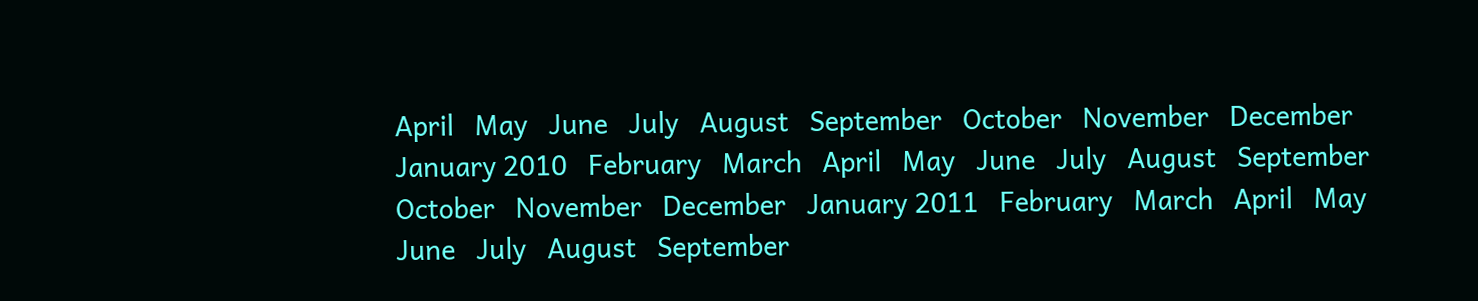April   May   June   July   August   September   October   November   December   January 2010   February   March   April   May   June   July   August   September   October   November   December   January 2011   February   March   April   May   June   July   August   September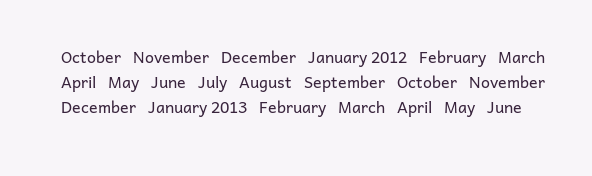October   November   December   January 2012   February   March   April   May   June   July   August   September   October   November   December   January 2013   February   March   April   May   June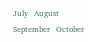July   August   September   October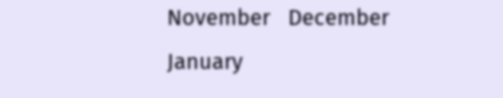November   December   January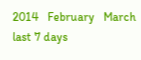2014   February   March    last 7 days